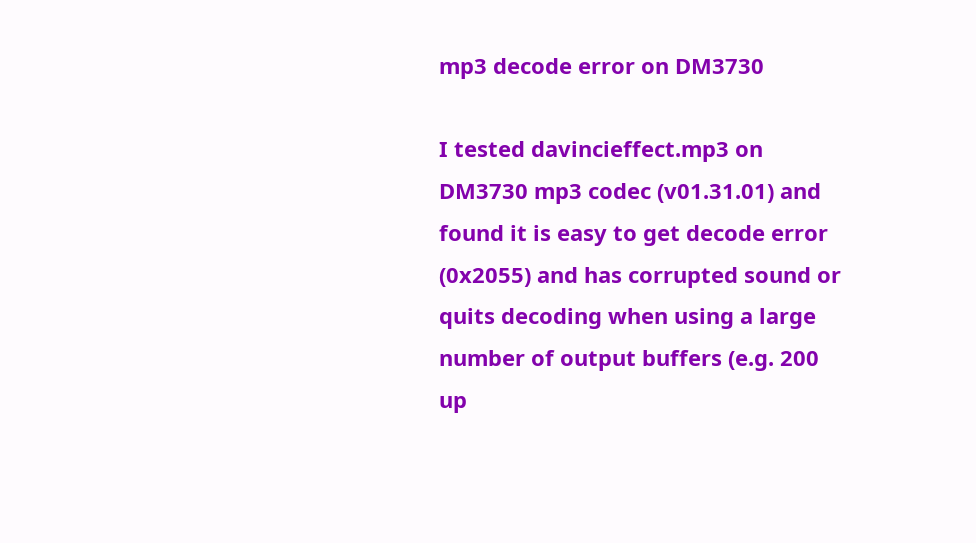mp3 decode error on DM3730

I tested davincieffect.mp3 on DM3730 mp3 codec (v01.31.01) and found it is easy to get decode error (0x2055) and has corrupted sound or quits decoding when using a large number of output buffers (e.g. 200 up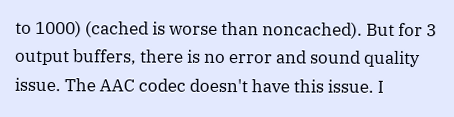to 1000) (cached is worse than noncached). But for 3 output buffers, there is no error and sound quality issue. The AAC codec doesn't have this issue. I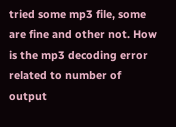tried some mp3 file, some are fine and other not. How is the mp3 decoding error related to number of output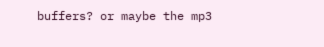buffers? or maybe the mp3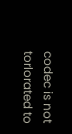codec is not torlorated to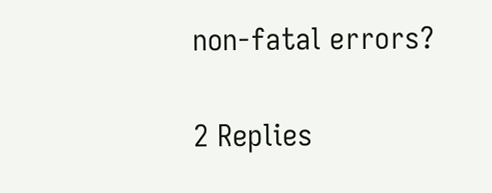non-fatal errors?

2 Replies